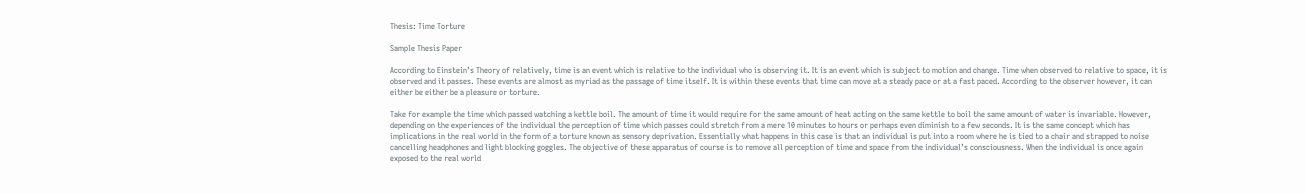Thesis: Time Torture

Sample Thesis Paper

According to Einstein’s Theory of relatively, time is an event which is relative to the individual who is observing it. It is an event which is subject to motion and change. Time when observed to relative to space, it is observed and it passes. These events are almost as myriad as the passage of time itself. It is within these events that time can move at a steady pace or at a fast paced. According to the observer however, it can either be either be a pleasure or torture.

Take for example the time which passed watching a kettle boil. The amount of time it would require for the same amount of heat acting on the same kettle to boil the same amount of water is invariable. However, depending on the experiences of the individual the perception of time which passes could stretch from a mere 10 minutes to hours or perhaps even diminish to a few seconds. It is the same concept which has implications in the real world in the form of a torture known as sensory deprivation. Essentially what happens in this case is that an individual is put into a room where he is tied to a chair and strapped to noise cancelling headphones and light blocking goggles. The objective of these apparatus of course is to remove all perception of time and space from the individual’s consciousness. When the individual is once again exposed to the real world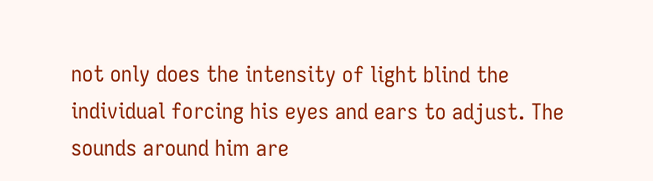not only does the intensity of light blind the individual forcing his eyes and ears to adjust. The sounds around him are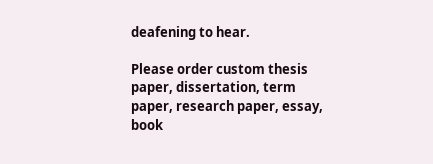deafening to hear.

Please order custom thesis paper, dissertation, term paper, research paper, essay, book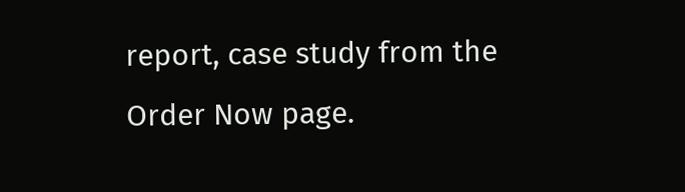report, case study from the Order Now page.